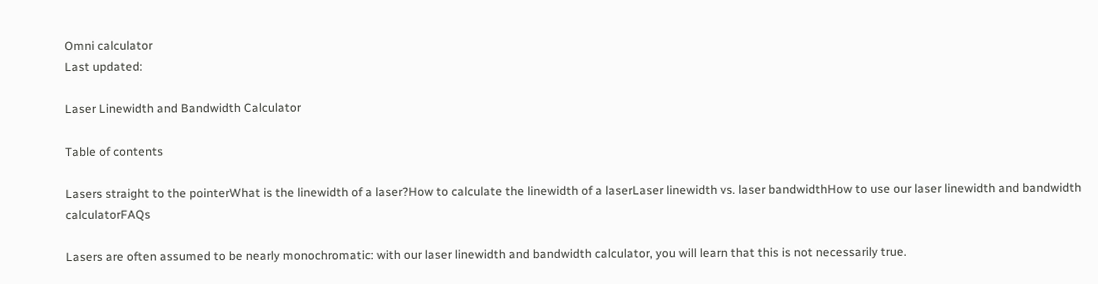Omni calculator
Last updated:

Laser Linewidth and Bandwidth Calculator

Table of contents

Lasers straight to the pointerWhat is the linewidth of a laser?How to calculate the linewidth of a laserLaser linewidth vs. laser bandwidthHow to use our laser linewidth and bandwidth calculatorFAQs

Lasers are often assumed to be nearly monochromatic: with our laser linewidth and bandwidth calculator, you will learn that this is not necessarily true.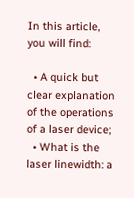In this article, you will find:

  • A quick but clear explanation of the operations of a laser device;
  • What is the laser linewidth: a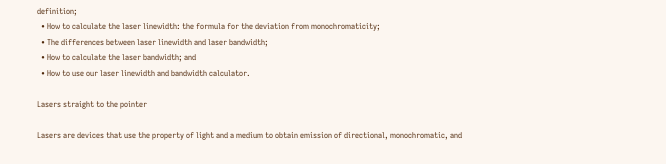definition;
  • How to calculate the laser linewidth: the formula for the deviation from monochromaticity;
  • The differences between laser linewidth and laser bandwidth;
  • How to calculate the laser bandwidth; and
  • How to use our laser linewidth and bandwidth calculator.

Lasers straight to the pointer

Lasers are devices that use the property of light and a medium to obtain emission of directional, monochromatic, and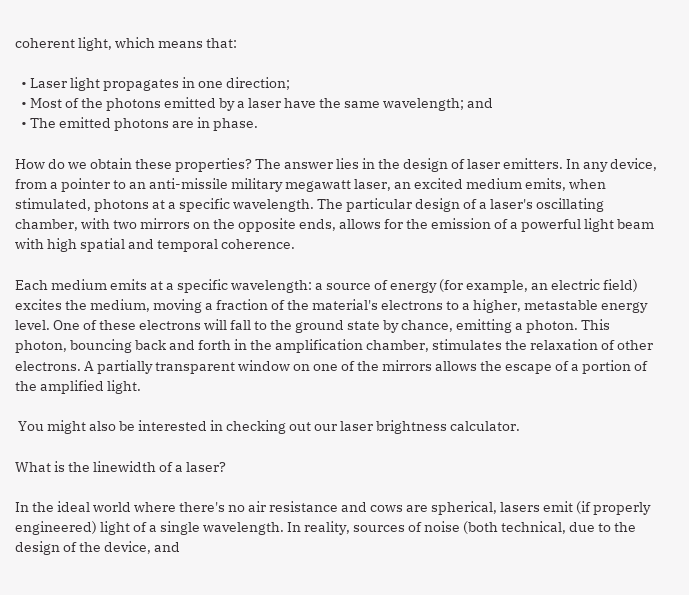coherent light, which means that:

  • Laser light propagates in one direction;
  • Most of the photons emitted by a laser have the same wavelength; and
  • The emitted photons are in phase.

How do we obtain these properties? The answer lies in the design of laser emitters. In any device, from a pointer to an anti-missile military megawatt laser, an excited medium emits, when stimulated, photons at a specific wavelength. The particular design of a laser's oscillating chamber, with two mirrors on the opposite ends, allows for the emission of a powerful light beam with high spatial and temporal coherence.

Each medium emits at a specific wavelength: a source of energy (for example, an electric field) excites the medium, moving a fraction of the material's electrons to a higher, metastable energy level. One of these electrons will fall to the ground state by chance, emitting a photon. This photon, bouncing back and forth in the amplification chamber, stimulates the relaxation of other electrons. A partially transparent window on one of the mirrors allows the escape of a portion of the amplified light.

 You might also be interested in checking out our laser brightness calculator.

What is the linewidth of a laser?

In the ideal world where there's no air resistance and cows are spherical, lasers emit (if properly engineered) light of a single wavelength. In reality, sources of noise (both technical, due to the design of the device, and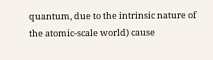quantum, due to the intrinsic nature of the atomic-scale world) cause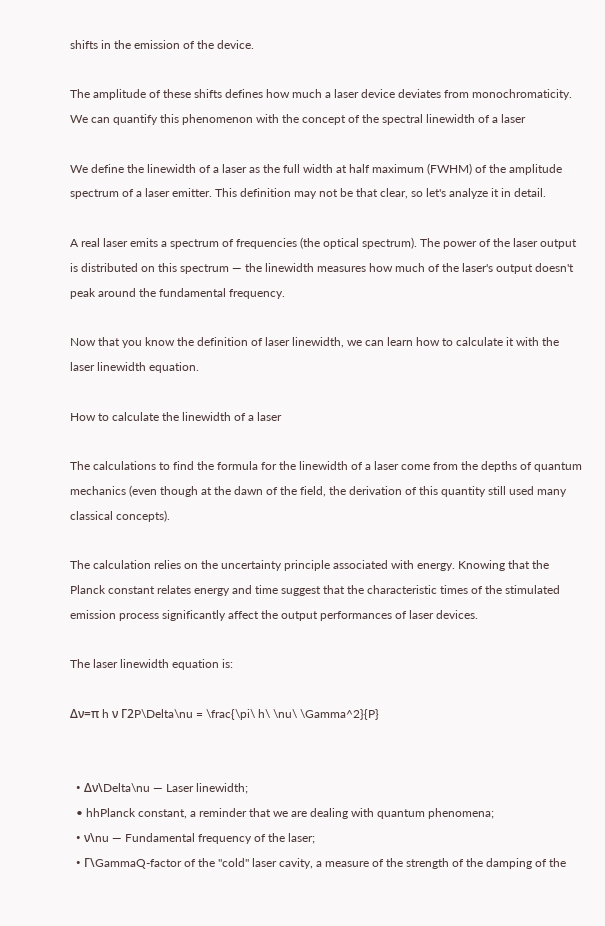shifts in the emission of the device.

The amplitude of these shifts defines how much a laser device deviates from monochromaticity. We can quantify this phenomenon with the concept of the spectral linewidth of a laser

We define the linewidth of a laser as the full width at half maximum (FWHM) of the amplitude spectrum of a laser emitter. This definition may not be that clear, so let's analyze it in detail.

A real laser emits a spectrum of frequencies (the optical spectrum). The power of the laser output is distributed on this spectrum — the linewidth measures how much of the laser's output doesn't peak around the fundamental frequency.

Now that you know the definition of laser linewidth, we can learn how to calculate it with the laser linewidth equation.

How to calculate the linewidth of a laser

The calculations to find the formula for the linewidth of a laser come from the depths of quantum mechanics (even though at the dawn of the field, the derivation of this quantity still used many classical concepts).

The calculation relies on the uncertainty principle associated with energy. Knowing that the Planck constant relates energy and time suggest that the characteristic times of the stimulated emission process significantly affect the output performances of laser devices.

The laser linewidth equation is:

Δν=π h ν Γ2P\Delta\nu = \frac{\pi\ h\ \nu\ \Gamma^2}{P}


  • Δν\Delta\nu — Laser linewidth;
  • hhPlanck constant, a reminder that we are dealing with quantum phenomena;
  • ν\nu — Fundamental frequency of the laser;
  • Γ\GammaQ-factor of the "cold" laser cavity, a measure of the strength of the damping of the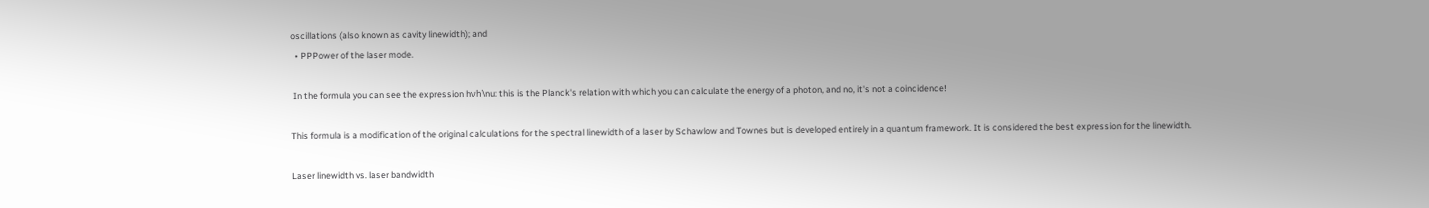oscillations (also known as cavity linewidth); and
  • PPPower of the laser mode.

 In the formula you can see the expression hνh\nu: this is the Planck's relation with which you can calculate the energy of a photon, and no, it's not a coincidence!

This formula is a modification of the original calculations for the spectral linewidth of a laser by Schawlow and Townes but is developed entirely in a quantum framework. It is considered the best expression for the linewidth.

Laser linewidth vs. laser bandwidth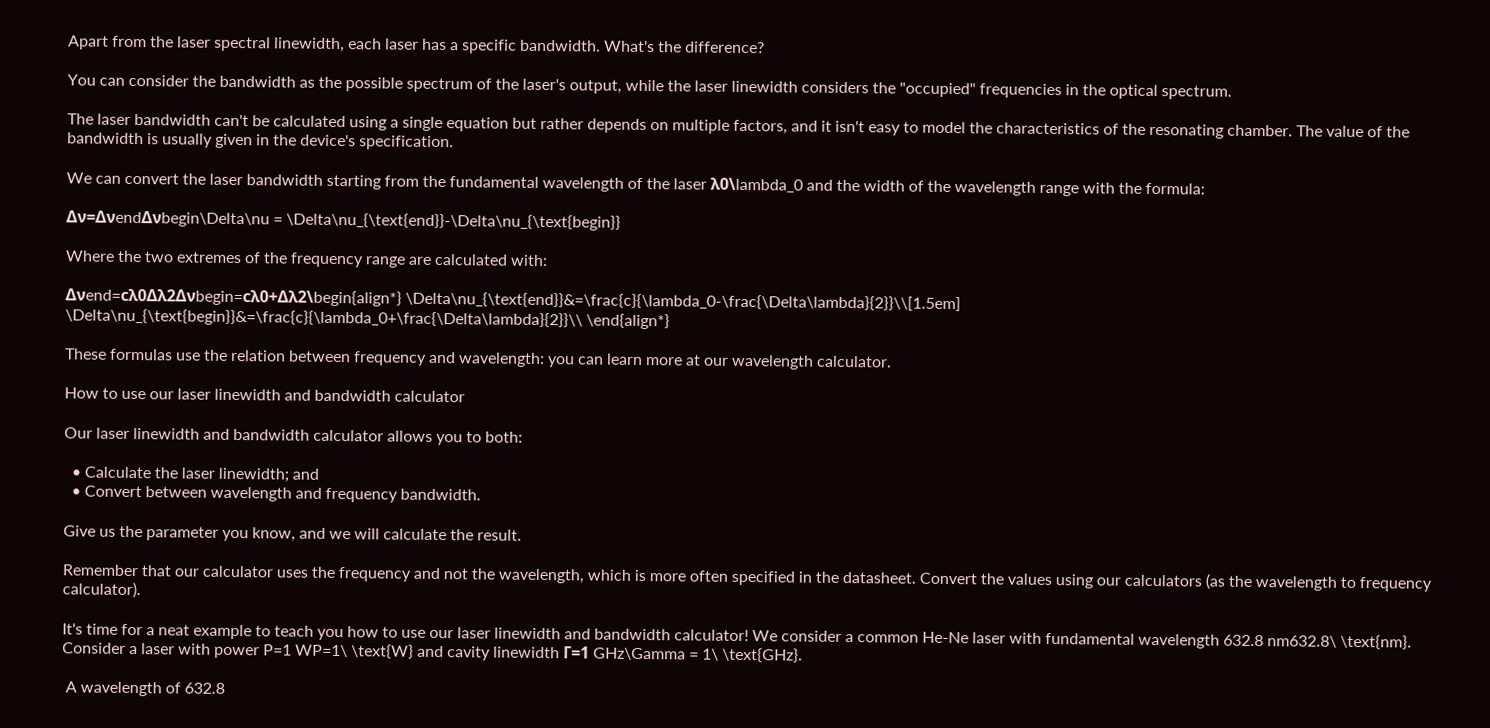Apart from the laser spectral linewidth, each laser has a specific bandwidth. What's the difference?

You can consider the bandwidth as the possible spectrum of the laser's output, while the laser linewidth considers the "occupied" frequencies in the optical spectrum.

The laser bandwidth can't be calculated using a single equation but rather depends on multiple factors, and it isn't easy to model the characteristics of the resonating chamber. The value of the bandwidth is usually given in the device's specification.

We can convert the laser bandwidth starting from the fundamental wavelength of the laser λ0\lambda_0 and the width of the wavelength range with the formula:

Δν=ΔνendΔνbegin\Delta\nu = \Delta\nu_{\text{end}}-\Delta\nu_{\text{begin}}

Where the two extremes of the frequency range are calculated with:

Δνend=cλ0Δλ2Δνbegin=cλ0+Δλ2\begin{align*} \Delta\nu_{\text{end}}&=\frac{c}{\lambda_0-\frac{\Delta\lambda}{2}}\\[1.5em] \Delta\nu_{\text{begin}}&=\frac{c}{\lambda_0+\frac{\Delta\lambda}{2}}\\ \end{align*}

These formulas use the relation between frequency and wavelength: you can learn more at our wavelength calculator.

How to use our laser linewidth and bandwidth calculator

Our laser linewidth and bandwidth calculator allows you to both:

  • Calculate the laser linewidth; and
  • Convert between wavelength and frequency bandwidth.

Give us the parameter you know, and we will calculate the result.

Remember that our calculator uses the frequency and not the wavelength, which is more often specified in the datasheet. Convert the values using our calculators (as the wavelength to frequency calculator).

It's time for a neat example to teach you how to use our laser linewidth and bandwidth calculator! We consider a common He-Ne laser with fundamental wavelength 632.8 nm632.8\ \text{nm}. Consider a laser with power P=1 WP=1\ \text{W} and cavity linewidth Γ=1 GHz\Gamma = 1\ \text{GHz}.

 A wavelength of 632.8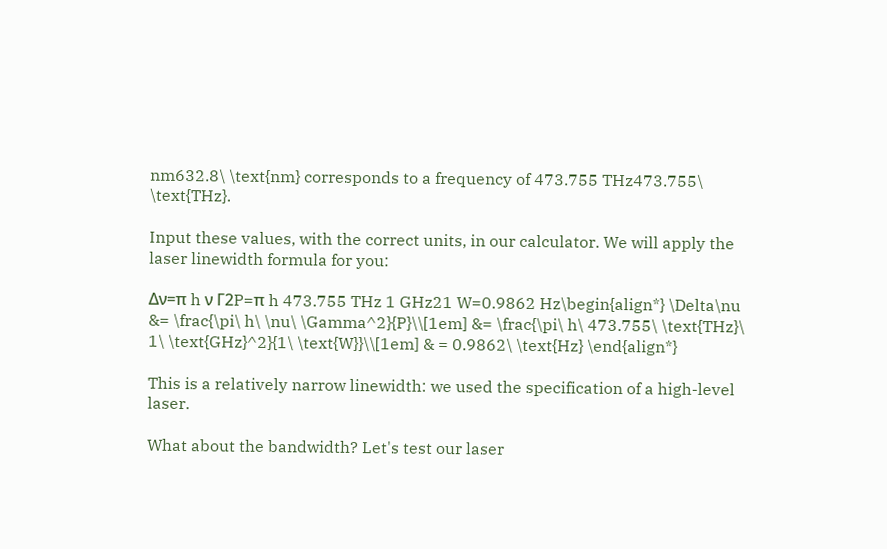nm632.8\ \text{nm} corresponds to a frequency of 473.755 THz473.755\ \text{THz}.

Input these values, with the correct units, in our calculator. We will apply the laser linewidth formula for you:

Δν=π h ν Γ2P=π h 473.755 THz 1 GHz21 W=0.9862 Hz\begin{align*} \Delta\nu &= \frac{\pi\ h\ \nu\ \Gamma^2}{P}\\[1em] &= \frac{\pi\ h\ 473.755\ \text{THz}\ 1\ \text{GHz}^2}{1\ \text{W}}\\[1em] & = 0.9862\ \text{Hz} \end{align*}

This is a relatively narrow linewidth: we used the specification of a high-level laser.

What about the bandwidth? Let's test our laser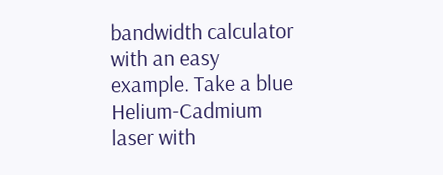bandwidth calculator with an easy example. Take a blue Helium-Cadmium laser with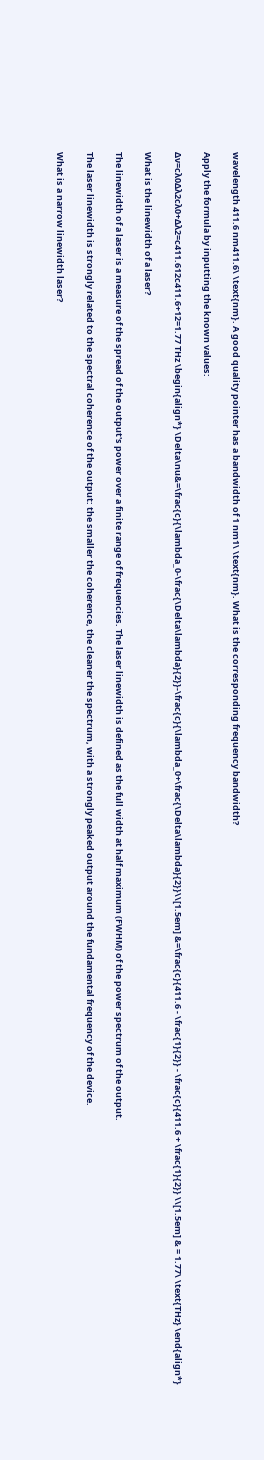wavelength 411.6 nm411.6\ \text{nm}. A good quality pointer has a bandwidth of 1 nm1\ \text{nm}. What is the corresponding frequency bandwidth?

Apply the formula by inputting the known values:

Δν=cλ0Δλ2cλ0+Δλ2=c411.612c411.6+12=1.77 THz \begin{align*} \Delta\nu&=\frac{c}{\lambda_0-\frac{\Delta\lambda}{2}}-\frac{c}{\lambda_0+\frac{\Delta\lambda}{2}}\\[1.5em] &=\frac{c}{411.6 - \frac{1}{2}} - \frac{c}{411.6 + \frac{1}{2}} \\[1.5em] & = 1.77\ \text{THz} \end{align*}

What is the linewidth of a laser?

The linewidth of a laser is a measure of the spread of the output's power over a finite range of frequencies. The laser linewidth is defined as the full width at half maximum (FWHM) of the power spectrum of the output.

The laser linewidth is strongly related to the spectral coherence of the output: the smaller the coherence, the cleaner the spectrum, with a strongly peaked output around the fundamental frequency of the device.

What is a narrow linewidth laser?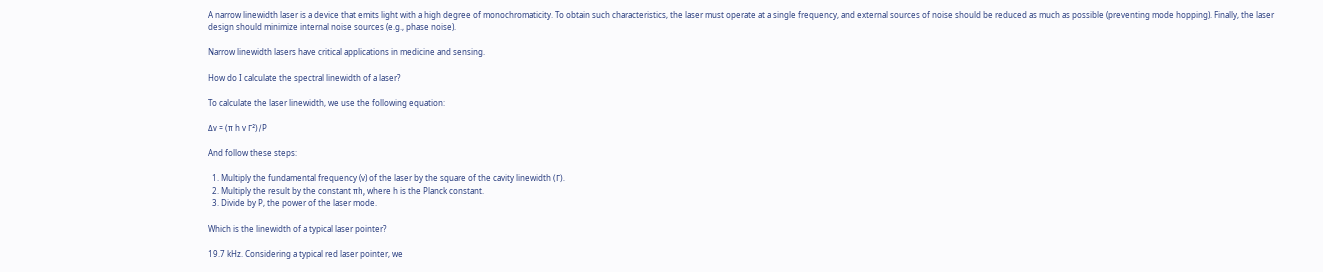A narrow linewidth laser is a device that emits light with a high degree of monochromaticity. To obtain such characteristics, the laser must operate at a single frequency, and external sources of noise should be reduced as much as possible (preventing mode hopping). Finally, the laser design should minimize internal noise sources (e.g., phase noise).

Narrow linewidth lasers have critical applications in medicine and sensing.

How do I calculate the spectral linewidth of a laser?

To calculate the laser linewidth, we use the following equation:

Δν = (π h v Γ²)/P

And follow these steps:

  1. Multiply the fundamental frequency (v) of the laser by the square of the cavity linewidth (Γ).
  2. Multiply the result by the constant πh, where h is the Planck constant.
  3. Divide by P, the power of the laser mode.

Which is the linewidth of a typical laser pointer?

19.7 kHz. Considering a typical red laser pointer, we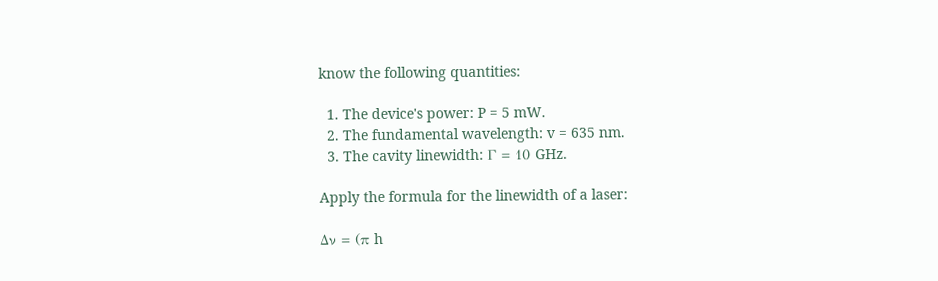know the following quantities:

  1. The device's power: P = 5 mW.
  2. The fundamental wavelength: v = 635 nm.
  3. The cavity linewidth: Γ = 10 GHz.

Apply the formula for the linewidth of a laser:

Δν = (π h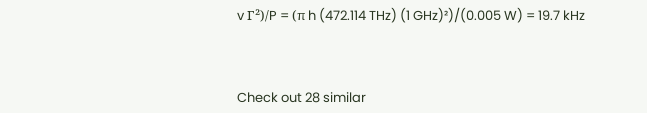v Γ²)/P = (π h (472.114 THz) (1 GHz)²)/(0.005 W) = 19.7 kHz



Check out 28 similar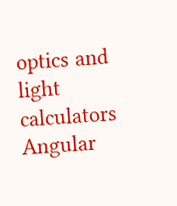optics and light calculators
Angular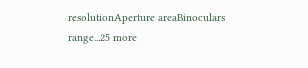resolutionAperture areaBinoculars range...25 more